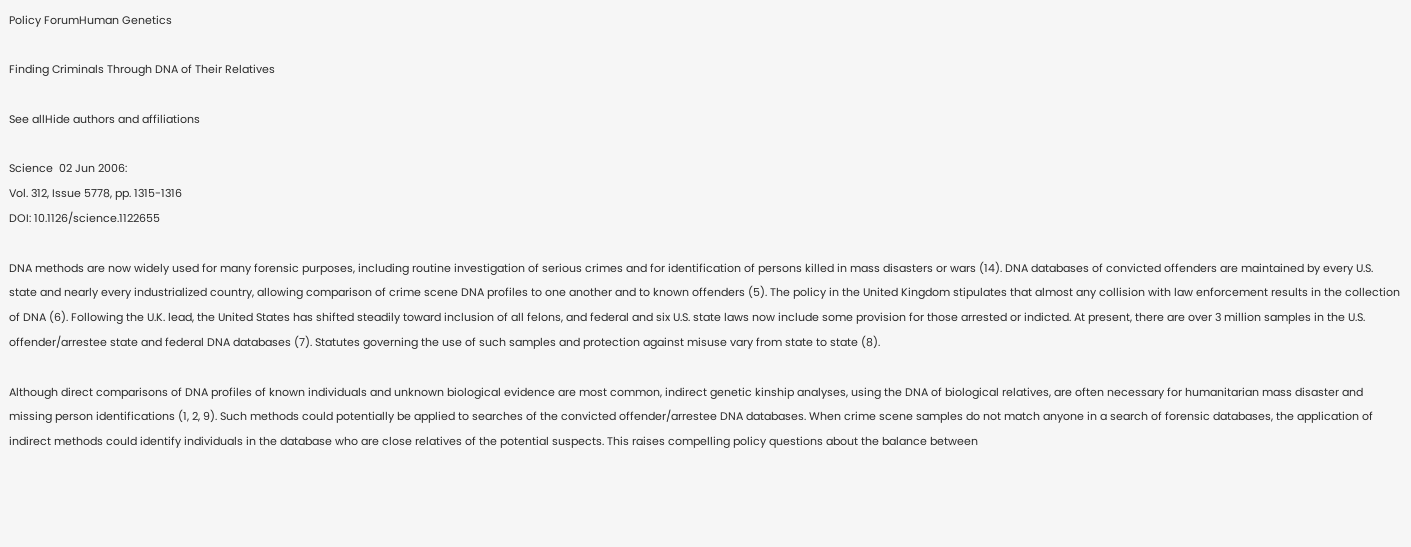Policy ForumHuman Genetics

Finding Criminals Through DNA of Their Relatives

See allHide authors and affiliations

Science  02 Jun 2006:
Vol. 312, Issue 5778, pp. 1315-1316
DOI: 10.1126/science.1122655

DNA methods are now widely used for many forensic purposes, including routine investigation of serious crimes and for identification of persons killed in mass disasters or wars (14). DNA databases of convicted offenders are maintained by every U.S. state and nearly every industrialized country, allowing comparison of crime scene DNA profiles to one another and to known offenders (5). The policy in the United Kingdom stipulates that almost any collision with law enforcement results in the collection of DNA (6). Following the U.K. lead, the United States has shifted steadily toward inclusion of all felons, and federal and six U.S. state laws now include some provision for those arrested or indicted. At present, there are over 3 million samples in the U.S. offender/arrestee state and federal DNA databases (7). Statutes governing the use of such samples and protection against misuse vary from state to state (8).

Although direct comparisons of DNA profiles of known individuals and unknown biological evidence are most common, indirect genetic kinship analyses, using the DNA of biological relatives, are often necessary for humanitarian mass disaster and missing person identifications (1, 2, 9). Such methods could potentially be applied to searches of the convicted offender/arrestee DNA databases. When crime scene samples do not match anyone in a search of forensic databases, the application of indirect methods could identify individuals in the database who are close relatives of the potential suspects. This raises compelling policy questions about the balance between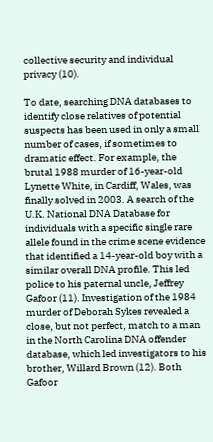collective security and individual privacy (10).

To date, searching DNA databases to identify close relatives of potential suspects has been used in only a small number of cases, if sometimes to dramatic effect. For example, the brutal 1988 murder of 16-year-old Lynette White, in Cardiff, Wales, was finally solved in 2003. A search of the U.K. National DNA Database for individuals with a specific single rare allele found in the crime scene evidence that identified a 14-year-old boy with a similar overall DNA profile. This led police to his paternal uncle, Jeffrey Gafoor (11). Investigation of the 1984 murder of Deborah Sykes revealed a close, but not perfect, match to a man in the North Carolina DNA offender database, which led investigators to his brother, Willard Brown (12). Both Gafoor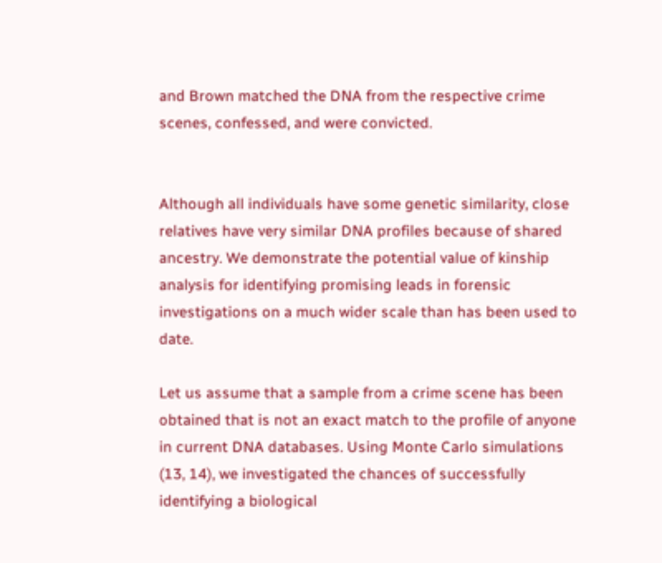and Brown matched the DNA from the respective crime scenes, confessed, and were convicted.


Although all individuals have some genetic similarity, close relatives have very similar DNA profiles because of shared ancestry. We demonstrate the potential value of kinship analysis for identifying promising leads in forensic investigations on a much wider scale than has been used to date.

Let us assume that a sample from a crime scene has been obtained that is not an exact match to the profile of anyone in current DNA databases. Using Monte Carlo simulations (13, 14), we investigated the chances of successfully identifying a biological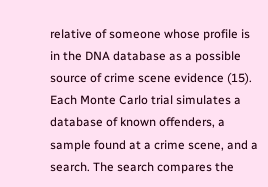relative of someone whose profile is in the DNA database as a possible source of crime scene evidence (15). Each Monte Carlo trial simulates a database of known offenders, a sample found at a crime scene, and a search. The search compares the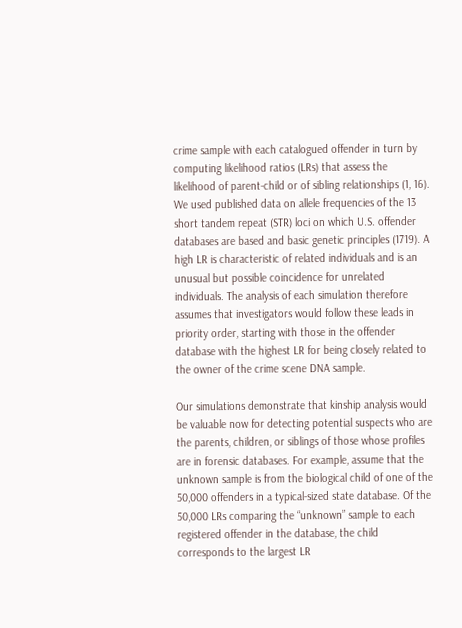crime sample with each catalogued offender in turn by computing likelihood ratios (LRs) that assess the likelihood of parent-child or of sibling relationships (1, 16). We used published data on allele frequencies of the 13 short tandem repeat (STR) loci on which U.S. offender databases are based and basic genetic principles (1719). A high LR is characteristic of related individuals and is an unusual but possible coincidence for unrelated individuals. The analysis of each simulation therefore assumes that investigators would follow these leads in priority order, starting with those in the offender database with the highest LR for being closely related to the owner of the crime scene DNA sample.

Our simulations demonstrate that kinship analysis would be valuable now for detecting potential suspects who are the parents, children, or siblings of those whose profiles are in forensic databases. For example, assume that the unknown sample is from the biological child of one of the 50,000 offenders in a typical-sized state database. Of the 50,000 LRs comparing the “unknown” sample to each registered offender in the database, the child corresponds to the largest LR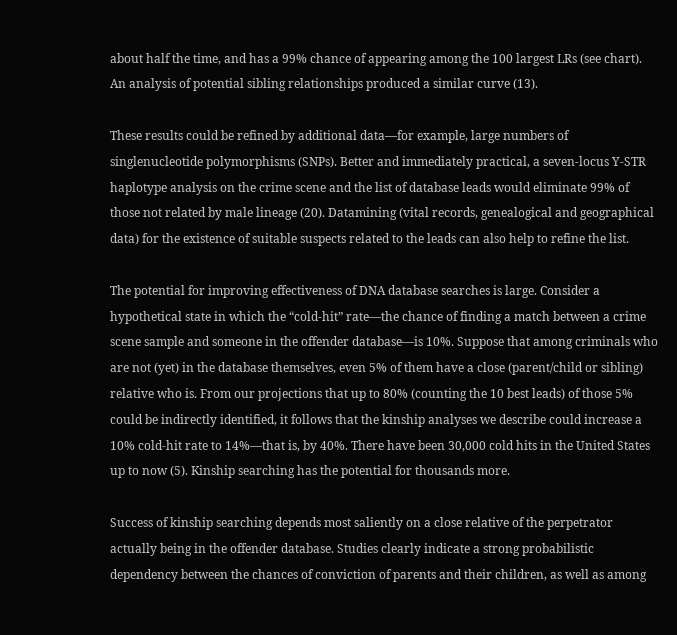about half the time, and has a 99% chance of appearing among the 100 largest LRs (see chart). An analysis of potential sibling relationships produced a similar curve (13).

These results could be refined by additional data—for example, large numbers of singlenucleotide polymorphisms (SNPs). Better and immediately practical, a seven-locus Y-STR haplotype analysis on the crime scene and the list of database leads would eliminate 99% of those not related by male lineage (20). Datamining (vital records, genealogical and geographical data) for the existence of suitable suspects related to the leads can also help to refine the list.

The potential for improving effectiveness of DNA database searches is large. Consider a hypothetical state in which the “cold-hit” rate—the chance of finding a match between a crime scene sample and someone in the offender database—is 10%. Suppose that among criminals who are not (yet) in the database themselves, even 5% of them have a close (parent/child or sibling) relative who is. From our projections that up to 80% (counting the 10 best leads) of those 5% could be indirectly identified, it follows that the kinship analyses we describe could increase a 10% cold-hit rate to 14%—that is, by 40%. There have been 30,000 cold hits in the United States up to now (5). Kinship searching has the potential for thousands more.

Success of kinship searching depends most saliently on a close relative of the perpetrator actually being in the offender database. Studies clearly indicate a strong probabilistic dependency between the chances of conviction of parents and their children, as well as among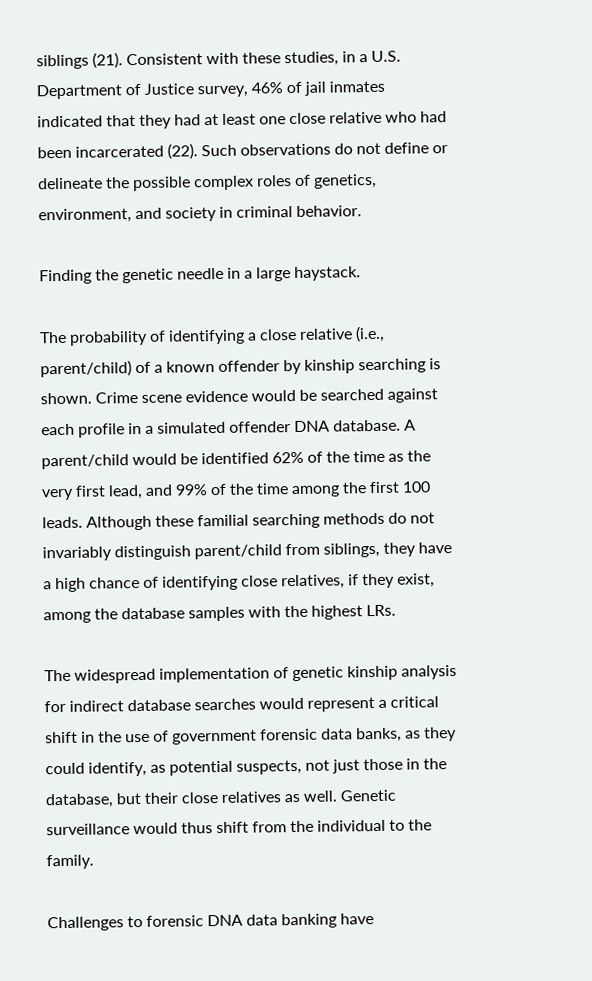siblings (21). Consistent with these studies, in a U.S. Department of Justice survey, 46% of jail inmates indicated that they had at least one close relative who had been incarcerated (22). Such observations do not define or delineate the possible complex roles of genetics, environment, and society in criminal behavior.

Finding the genetic needle in a large haystack.

The probability of identifying a close relative (i.e., parent/child) of a known offender by kinship searching is shown. Crime scene evidence would be searched against each profile in a simulated offender DNA database. A parent/child would be identified 62% of the time as the very first lead, and 99% of the time among the first 100 leads. Although these familial searching methods do not invariably distinguish parent/child from siblings, they have a high chance of identifying close relatives, if they exist, among the database samples with the highest LRs.

The widespread implementation of genetic kinship analysis for indirect database searches would represent a critical shift in the use of government forensic data banks, as they could identify, as potential suspects, not just those in the database, but their close relatives as well. Genetic surveillance would thus shift from the individual to the family.

Challenges to forensic DNA data banking have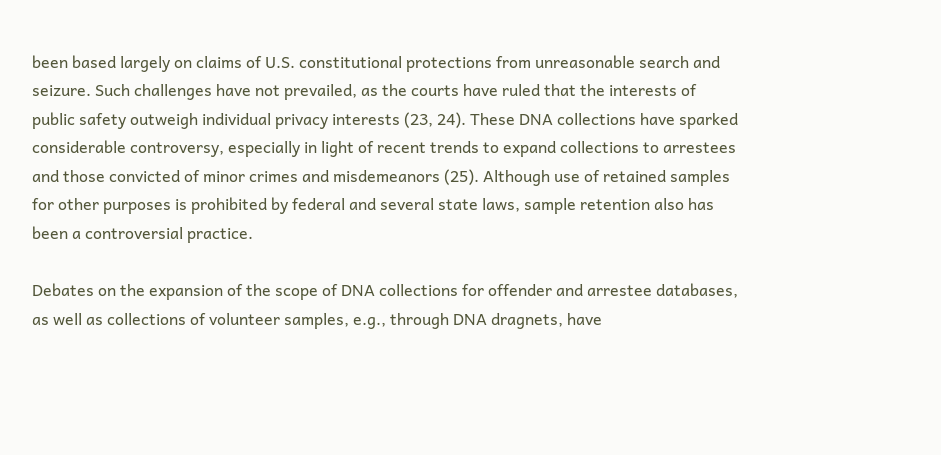been based largely on claims of U.S. constitutional protections from unreasonable search and seizure. Such challenges have not prevailed, as the courts have ruled that the interests of public safety outweigh individual privacy interests (23, 24). These DNA collections have sparked considerable controversy, especially in light of recent trends to expand collections to arrestees and those convicted of minor crimes and misdemeanors (25). Although use of retained samples for other purposes is prohibited by federal and several state laws, sample retention also has been a controversial practice.

Debates on the expansion of the scope of DNA collections for offender and arrestee databases, as well as collections of volunteer samples, e.g., through DNA dragnets, have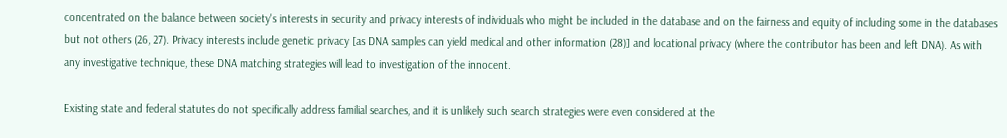concentrated on the balance between society's interests in security and privacy interests of individuals who might be included in the database and on the fairness and equity of including some in the databases but not others (26, 27). Privacy interests include genetic privacy [as DNA samples can yield medical and other information (28)] and locational privacy (where the contributor has been and left DNA). As with any investigative technique, these DNA matching strategies will lead to investigation of the innocent.

Existing state and federal statutes do not specifically address familial searches, and it is unlikely such search strategies were even considered at the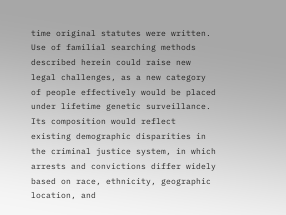time original statutes were written. Use of familial searching methods described herein could raise new legal challenges, as a new category of people effectively would be placed under lifetime genetic surveillance. Its composition would reflect existing demographic disparities in the criminal justice system, in which arrests and convictions differ widely based on race, ethnicity, geographic location, and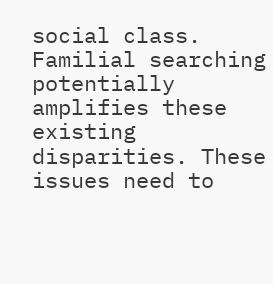social class. Familial searching potentially amplifies these existing disparities. These issues need to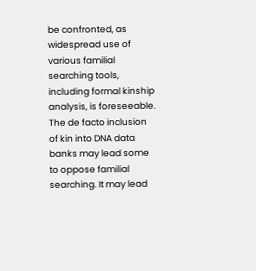be confronted, as widespread use of various familial searching tools, including formal kinship analysis, is foreseeable. The de facto inclusion of kin into DNA data banks may lead some to oppose familial searching. It may lead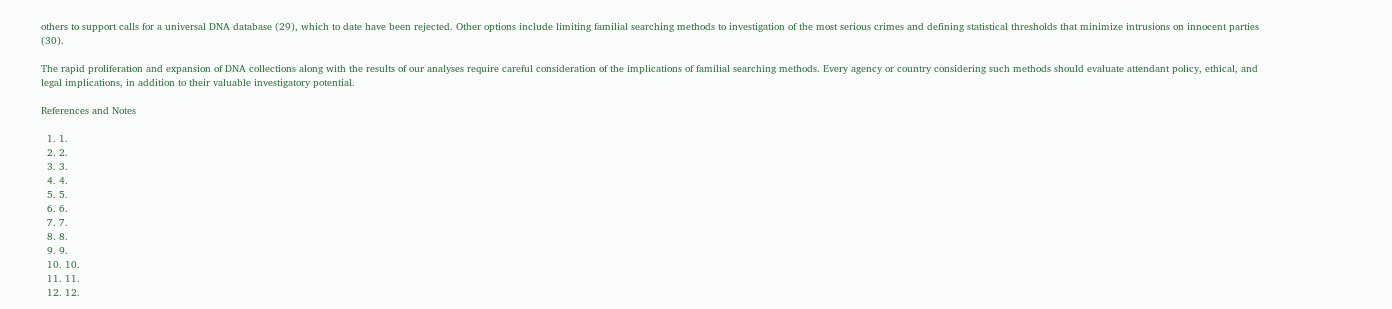others to support calls for a universal DNA database (29), which to date have been rejected. Other options include limiting familial searching methods to investigation of the most serious crimes and defining statistical thresholds that minimize intrusions on innocent parties (30).

The rapid proliferation and expansion of DNA collections along with the results of our analyses require careful consideration of the implications of familial searching methods. Every agency or country considering such methods should evaluate attendant policy, ethical, and legal implications, in addition to their valuable investigatory potential.

References and Notes

  1. 1.
  2. 2.
  3. 3.
  4. 4.
  5. 5.
  6. 6.
  7. 7.
  8. 8.
  9. 9.
  10. 10.
  11. 11.
  12. 12.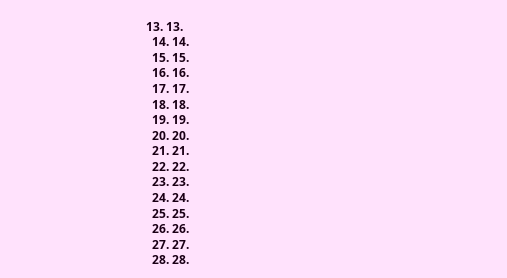13. 13.
  14. 14.
  15. 15.
  16. 16.
  17. 17.
  18. 18.
  19. 19.
  20. 20.
  21. 21.
  22. 22.
  23. 23.
  24. 24.
  25. 25.
  26. 26.
  27. 27.
  28. 28.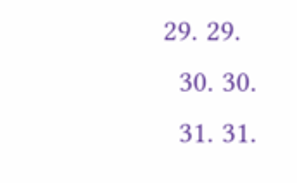29. 29.
  30. 30.
  31. 31.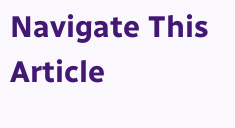Navigate This Article